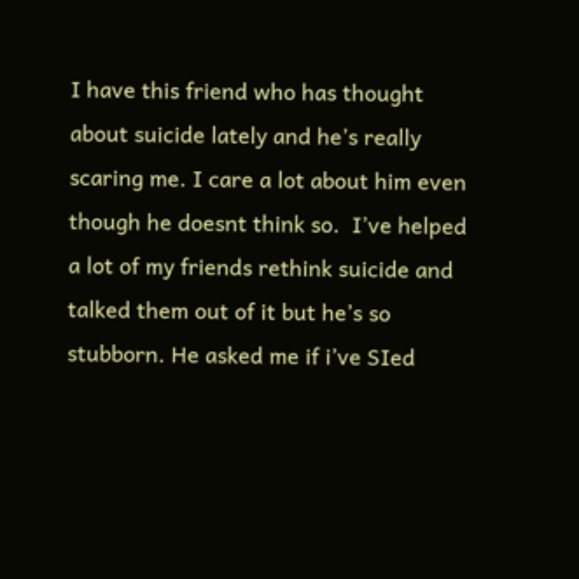I have this friend who has thought about suicide lately and he’s really scaring me. I care a lot about him even though he doesnt think so.  I’ve helped a lot of my friends rethink suicide and talked them out of it but he’s so stubborn. He asked me if i’ve SIed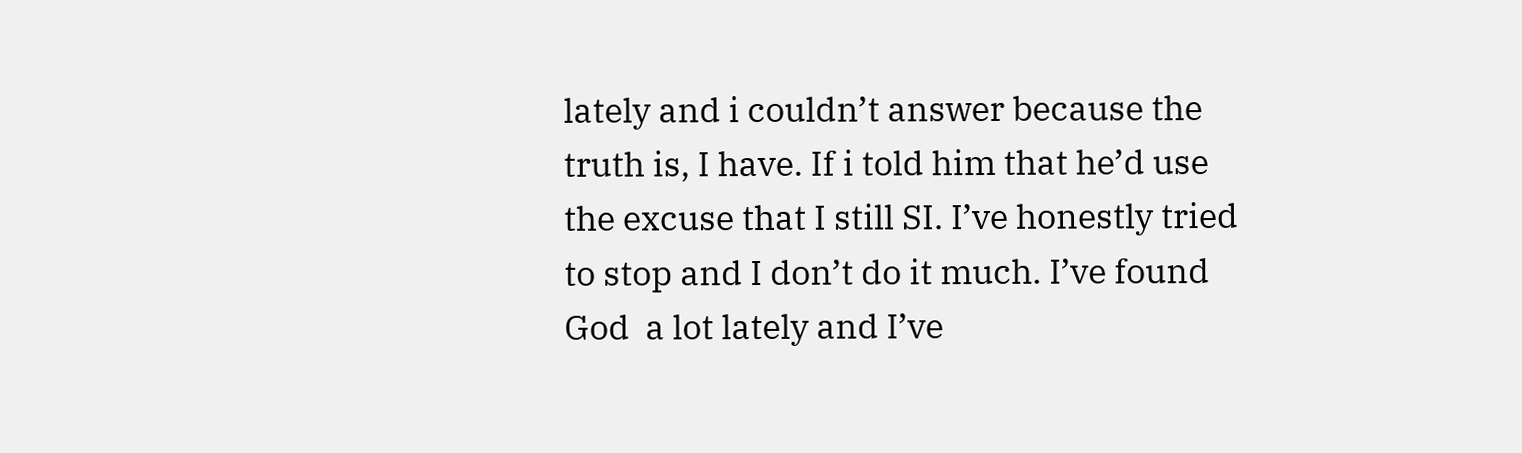lately and i couldn’t answer because the truth is, I have. If i told him that he’d use the excuse that I still SI. I’ve honestly tried to stop and I don’t do it much. I’ve found God  a lot lately and I’ve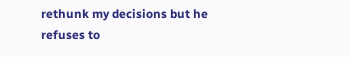rethunk my decisions but he refuses to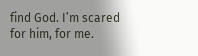find God. I’m scared for him, for me.